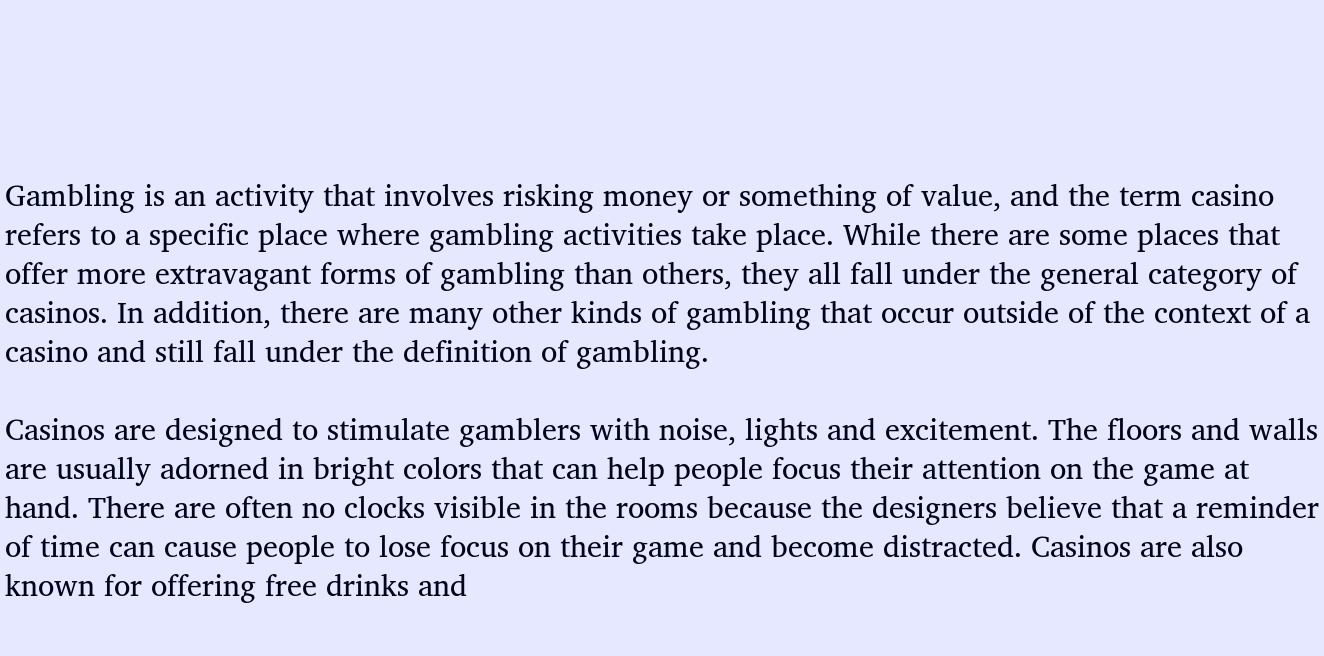Gambling is an activity that involves risking money or something of value, and the term casino refers to a specific place where gambling activities take place. While there are some places that offer more extravagant forms of gambling than others, they all fall under the general category of casinos. In addition, there are many other kinds of gambling that occur outside of the context of a casino and still fall under the definition of gambling.

Casinos are designed to stimulate gamblers with noise, lights and excitement. The floors and walls are usually adorned in bright colors that can help people focus their attention on the game at hand. There are often no clocks visible in the rooms because the designers believe that a reminder of time can cause people to lose focus on their game and become distracted. Casinos are also known for offering free drinks and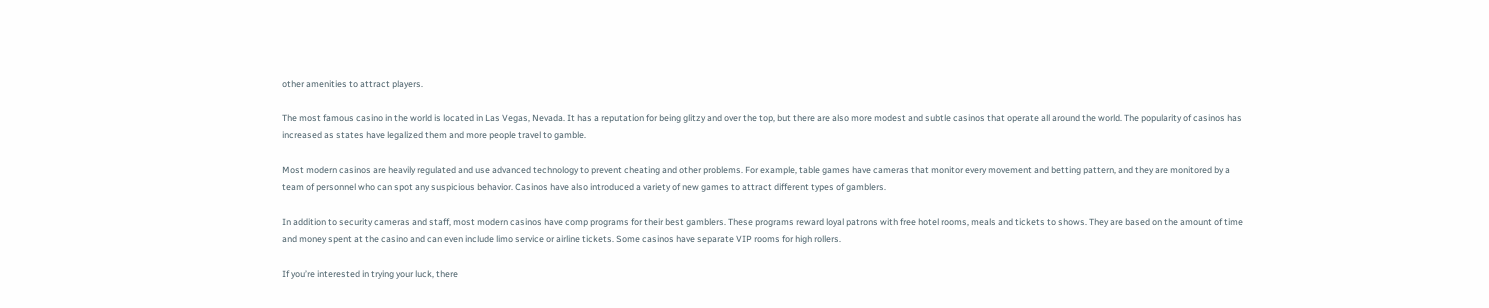other amenities to attract players.

The most famous casino in the world is located in Las Vegas, Nevada. It has a reputation for being glitzy and over the top, but there are also more modest and subtle casinos that operate all around the world. The popularity of casinos has increased as states have legalized them and more people travel to gamble.

Most modern casinos are heavily regulated and use advanced technology to prevent cheating and other problems. For example, table games have cameras that monitor every movement and betting pattern, and they are monitored by a team of personnel who can spot any suspicious behavior. Casinos have also introduced a variety of new games to attract different types of gamblers.

In addition to security cameras and staff, most modern casinos have comp programs for their best gamblers. These programs reward loyal patrons with free hotel rooms, meals and tickets to shows. They are based on the amount of time and money spent at the casino and can even include limo service or airline tickets. Some casinos have separate VIP rooms for high rollers.

If you’re interested in trying your luck, there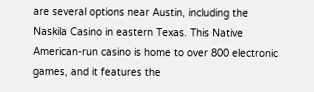are several options near Austin, including the Naskila Casino in eastern Texas. This Native American-run casino is home to over 800 electronic games, and it features the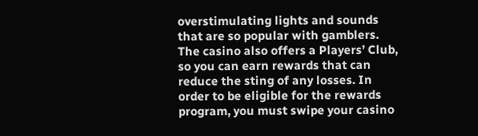overstimulating lights and sounds that are so popular with gamblers. The casino also offers a Players’ Club, so you can earn rewards that can reduce the sting of any losses. In order to be eligible for the rewards program, you must swipe your casino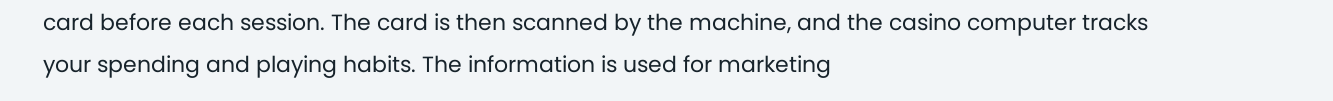card before each session. The card is then scanned by the machine, and the casino computer tracks your spending and playing habits. The information is used for marketing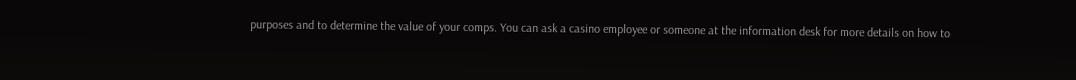purposes and to determine the value of your comps. You can ask a casino employee or someone at the information desk for more details on how to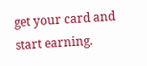get your card and start earning.